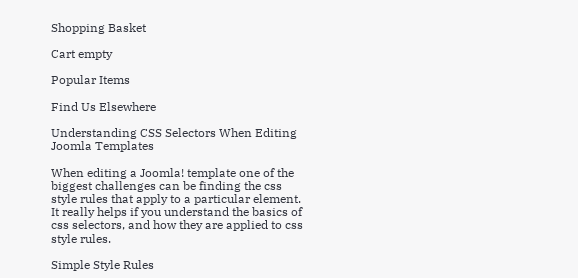Shopping Basket

Cart empty

Popular Items

Find Us Elsewhere

Understanding CSS Selectors When Editing Joomla Templates

When editing a Joomla! template one of the biggest challenges can be finding the css style rules that apply to a particular element. It really helps if you understand the basics of css selectors, and how they are applied to css style rules.

Simple Style Rules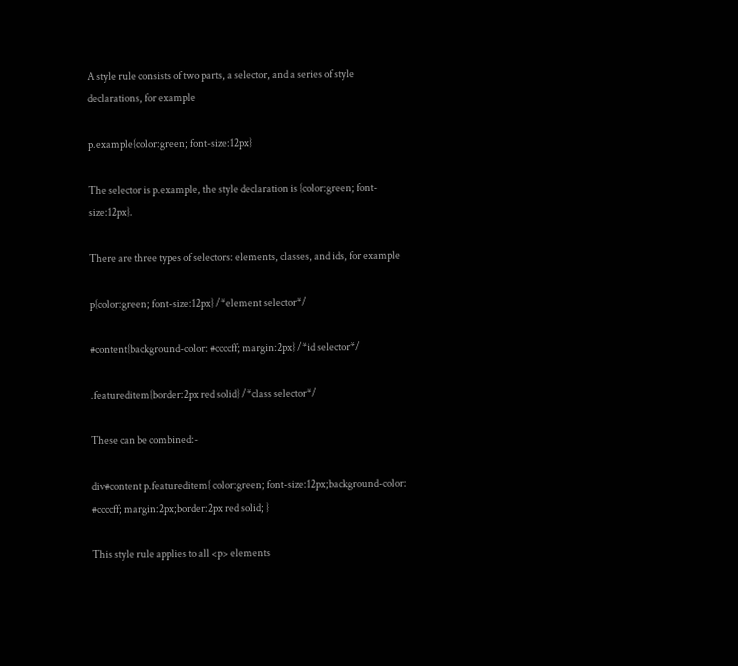A style rule consists of two parts, a selector, and a series of style declarations, for example

p.example{color:green; font-size:12px}

The selector is p.example, the style declaration is {color:green; font-size:12px}.

There are three types of selectors: elements, classes, and ids, for example

p{color:green; font-size:12px} /*element selector*/

#content{background-color: #ccccff; margin:2px} /*id selector*/

.featureditem{border:2px red solid} /*class selector*/

These can be combined:-

div#content p.featureditem{ color:green; font-size:12px;background-color: #ccccff; margin:2px;border:2px red solid; }

This style rule applies to all <p> elements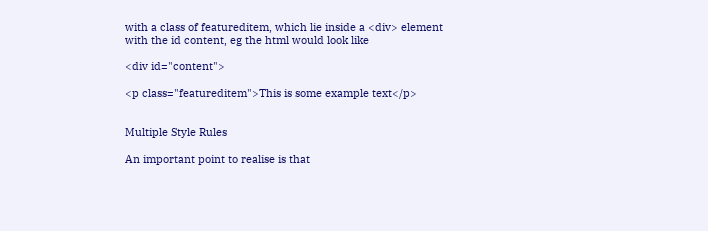with a class of featureditem, which lie inside a <div> element with the id content, eg the html would look like

<div id="content">

<p class="featureditem">This is some example text</p>


Multiple Style Rules

An important point to realise is that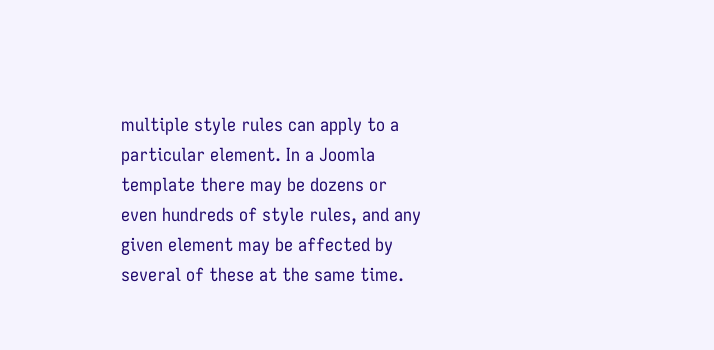multiple style rules can apply to a particular element. In a Joomla template there may be dozens or even hundreds of style rules, and any given element may be affected by several of these at the same time.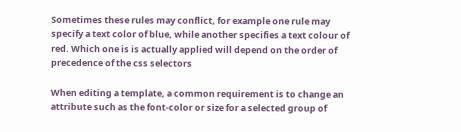Sometimes these rules may conflict, for example one rule may specify a text color of blue, while another specifies a text colour of red. Which one is is actually applied will depend on the order of precedence of the css selectors

When editing a template, a common requirement is to change an attribute such as the font-color or size for a selected group of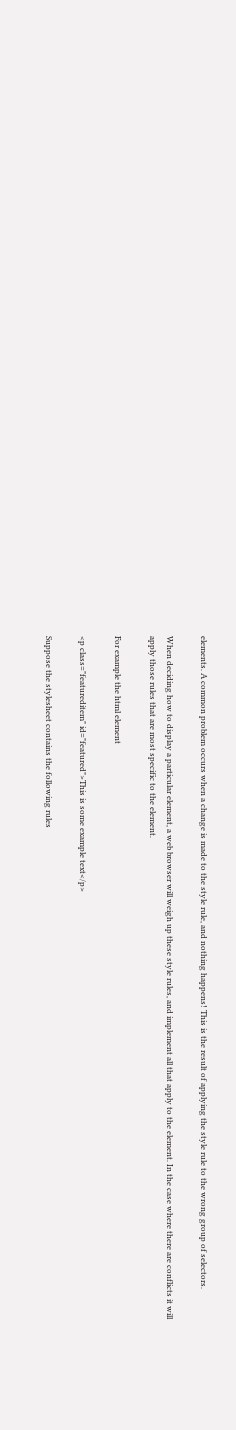elements. A common problem occurs when a change is made to the style rule, and nothing happens! This is the result of applying the style rule to the wrong group of selectors.

When deciding how to display a particular element, a web browser will weigh up these style rules, and implement all that apply to the element. In the case where there are conflicts it will apply those rules that are most specific to the element.

For example the html element

<p class="featureditem" id="featured">This is some example text</p>

Suppose the stylesheet contains the following rules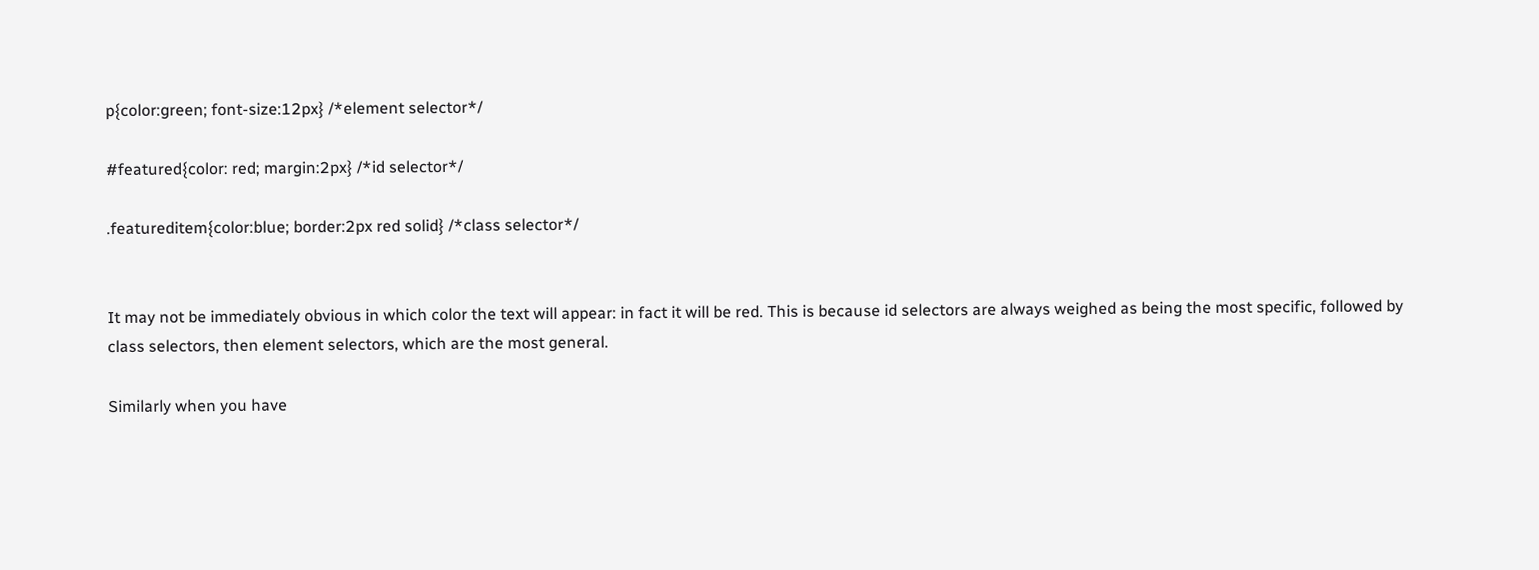p{color:green; font-size:12px} /*element selector*/

#featured{color: red; margin:2px} /*id selector*/

.featureditem{color:blue; border:2px red solid} /*class selector*/


It may not be immediately obvious in which color the text will appear: in fact it will be red. This is because id selectors are always weighed as being the most specific, followed by class selectors, then element selectors, which are the most general.

Similarly when you have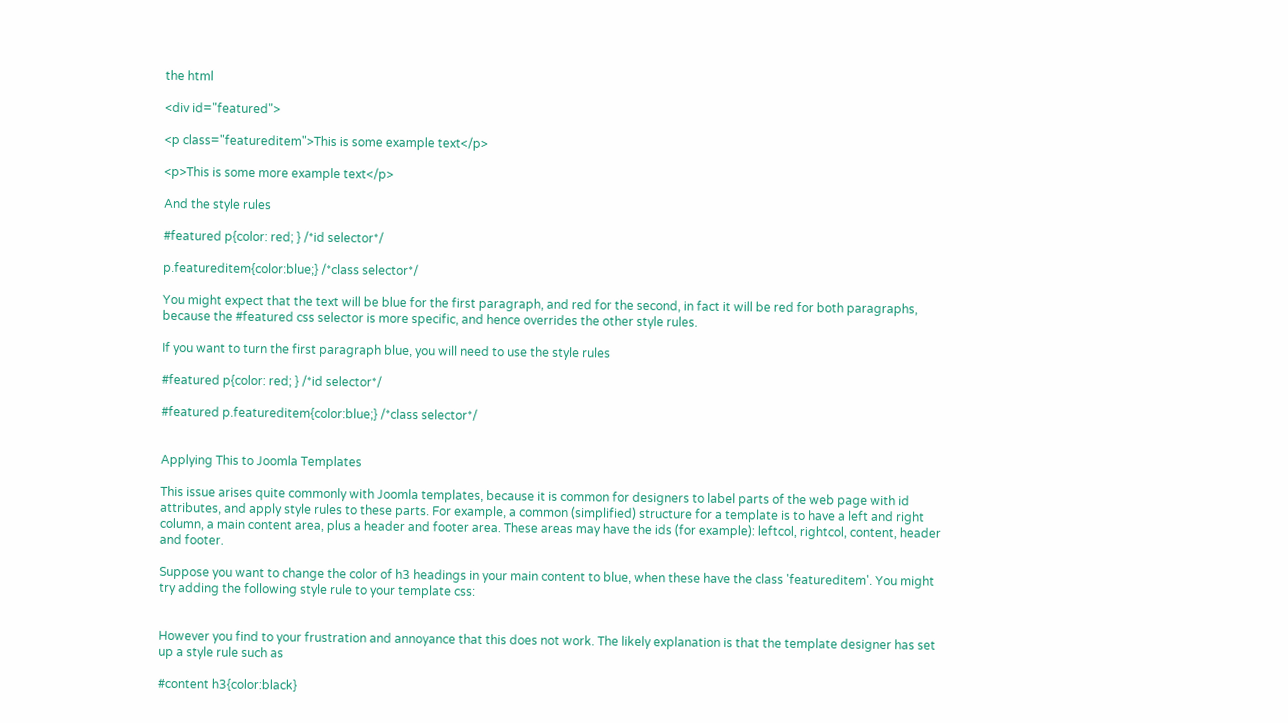the html

<div id="featured">

<p class="featureditem">This is some example text</p>

<p>This is some more example text</p>

And the style rules

#featured p{color: red; } /*id selector*/

p.featureditem{color:blue;} /*class selector*/

You might expect that the text will be blue for the first paragraph, and red for the second, in fact it will be red for both paragraphs, because the #featured css selector is more specific, and hence overrides the other style rules.

If you want to turn the first paragraph blue, you will need to use the style rules

#featured p{color: red; } /*id selector*/

#featured p.featureditem{color:blue;} /*class selector*/


Applying This to Joomla Templates

This issue arises quite commonly with Joomla templates, because it is common for designers to label parts of the web page with id attributes, and apply style rules to these parts. For example, a common (simplified) structure for a template is to have a left and right column, a main content area, plus a header and footer area. These areas may have the ids (for example): leftcol, rightcol, content, header and footer.

Suppose you want to change the color of h3 headings in your main content to blue, when these have the class 'featureditem'. You might try adding the following style rule to your template css:


However you find to your frustration and annoyance that this does not work. The likely explanation is that the template designer has set up a style rule such as

#content h3{color:black}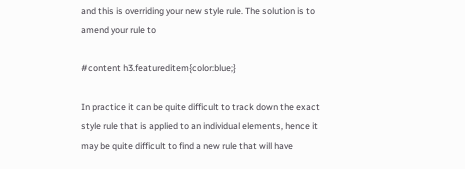and this is overriding your new style rule. The solution is to amend your rule to

#content h3.featureditem{color:blue;}

In practice it can be quite difficult to track down the exact style rule that is applied to an individual elements, hence it may be quite difficult to find a new rule that will have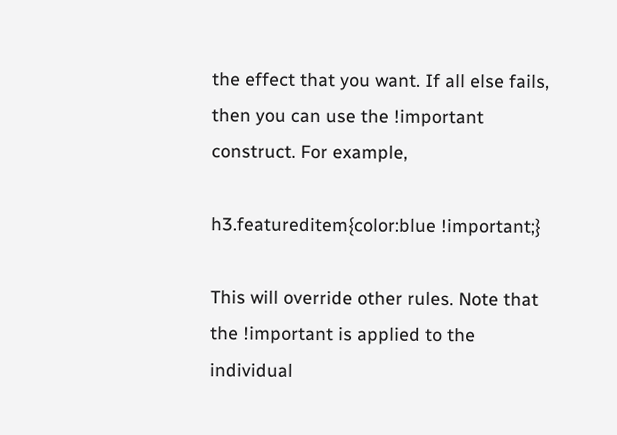the effect that you want. If all else fails, then you can use the !important construct. For example,

h3.featureditem{color:blue !important;}

This will override other rules. Note that the !important is applied to the individual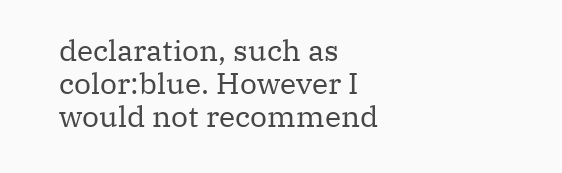declaration, such as color:blue. However I would not recommend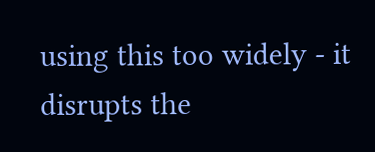using this too widely - it disrupts the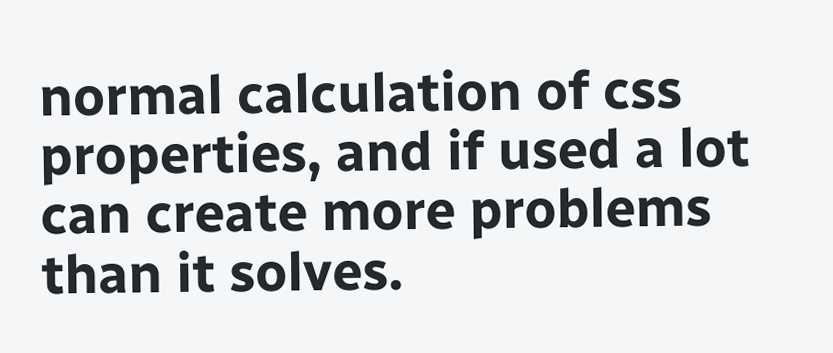normal calculation of css properties, and if used a lot can create more problems than it solves.